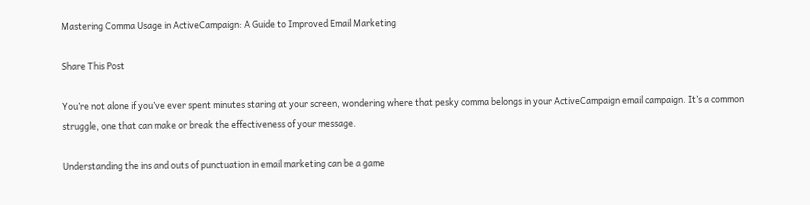Mastering Comma Usage in ActiveCampaign: A Guide to Improved Email Marketing

Share This Post

You’re not alone if you’ve ever spent minutes staring at your screen, wondering where that pesky comma belongs in your ActiveCampaign email campaign. It’s a common struggle, one that can make or break the effectiveness of your message.

Understanding the ins and outs of punctuation in email marketing can be a game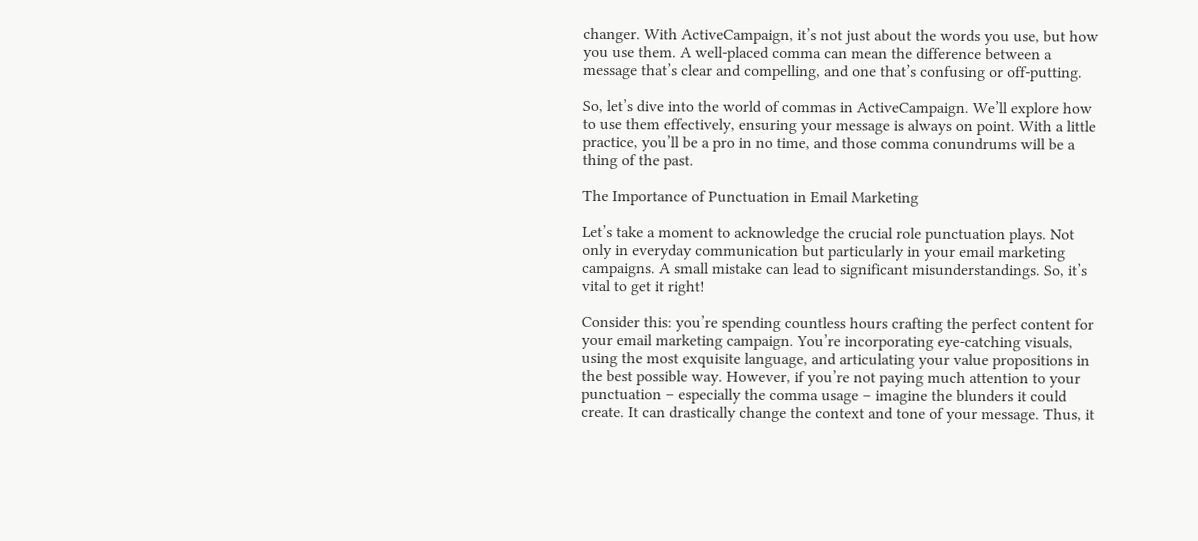changer. With ActiveCampaign, it’s not just about the words you use, but how you use them. A well-placed comma can mean the difference between a message that’s clear and compelling, and one that’s confusing or off-putting.

So, let’s dive into the world of commas in ActiveCampaign. We’ll explore how to use them effectively, ensuring your message is always on point. With a little practice, you’ll be a pro in no time, and those comma conundrums will be a thing of the past.

The Importance of Punctuation in Email Marketing

Let’s take a moment to acknowledge the crucial role punctuation plays. Not only in everyday communication but particularly in your email marketing campaigns. A small mistake can lead to significant misunderstandings. So, it’s vital to get it right!

Consider this: you’re spending countless hours crafting the perfect content for your email marketing campaign. You’re incorporating eye-catching visuals, using the most exquisite language, and articulating your value propositions in the best possible way. However, if you’re not paying much attention to your punctuation – especially the comma usage – imagine the blunders it could create. It can drastically change the context and tone of your message. Thus, it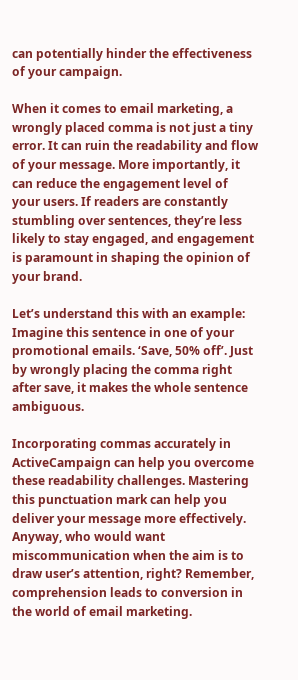can potentially hinder the effectiveness of your campaign.

When it comes to email marketing, a wrongly placed comma is not just a tiny error. It can ruin the readability and flow of your message. More importantly, it can reduce the engagement level of your users. If readers are constantly stumbling over sentences, they’re less likely to stay engaged, and engagement is paramount in shaping the opinion of your brand.

Let’s understand this with an example:
Imagine this sentence in one of your promotional emails. ‘Save, 50% off’. Just by wrongly placing the comma right after save, it makes the whole sentence ambiguous.

Incorporating commas accurately in ActiveCampaign can help you overcome these readability challenges. Mastering this punctuation mark can help you deliver your message more effectively. Anyway, who would want miscommunication when the aim is to draw user’s attention, right? Remember, comprehension leads to conversion in the world of email marketing.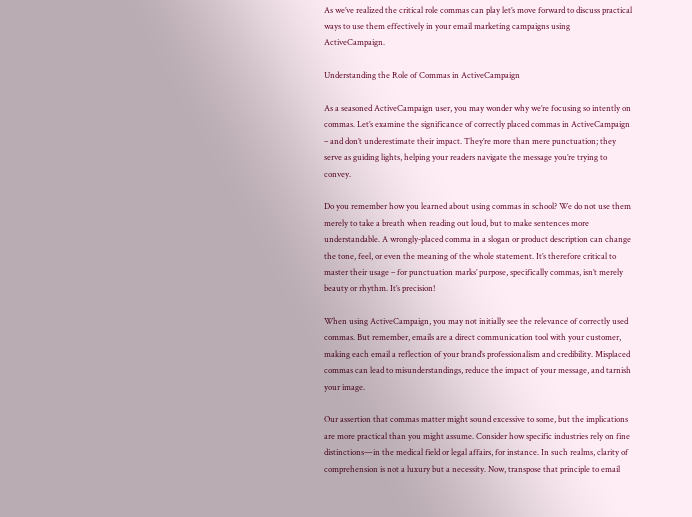As we’ve realized the critical role commas can play let’s move forward to discuss practical ways to use them effectively in your email marketing campaigns using ActiveCampaign.

Understanding the Role of Commas in ActiveCampaign

As a seasoned ActiveCampaign user, you may wonder why we’re focusing so intently on commas. Let’s examine the significance of correctly placed commas in ActiveCampaign – and don’t underestimate their impact. They’re more than mere punctuation; they serve as guiding lights, helping your readers navigate the message you’re trying to convey.

Do you remember how you learned about using commas in school? We do not use them merely to take a breath when reading out loud, but to make sentences more understandable. A wrongly-placed comma in a slogan or product description can change the tone, feel, or even the meaning of the whole statement. It’s therefore critical to master their usage – for punctuation marks’ purpose, specifically commas, isn’t merely beauty or rhythm. It’s precision!

When using ActiveCampaign, you may not initially see the relevance of correctly used commas. But remember, emails are a direct communication tool with your customer, making each email a reflection of your brand’s professionalism and credibility. Misplaced commas can lead to misunderstandings, reduce the impact of your message, and tarnish your image.

Our assertion that commas matter might sound excessive to some, but the implications are more practical than you might assume. Consider how specific industries rely on fine distinctions—in the medical field or legal affairs, for instance. In such realms, clarity of comprehension is not a luxury but a necessity. Now, transpose that principle to email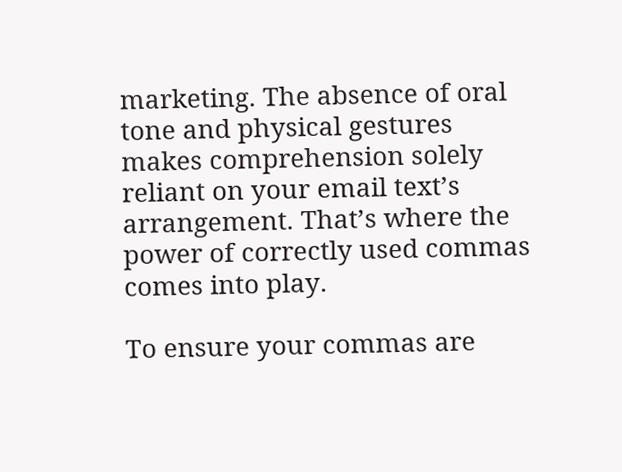marketing. The absence of oral tone and physical gestures makes comprehension solely reliant on your email text’s arrangement. That’s where the power of correctly used commas comes into play.

To ensure your commas are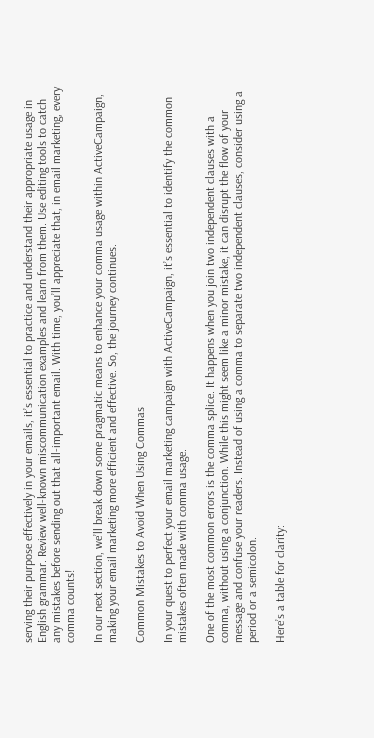serving their purpose effectively in your emails, it’s essential to practice and understand their appropriate usage in English grammar. Review well-known miscommunication examples and learn from them. Use editing tools to catch any mistakes before sending out that all-important email. With time, you’ll appreciate that, in email marketing, every comma counts!

In our next section, we’ll break down some pragmatic means to enhance your comma usage within ActiveCampaign, making your email marketing more efficient and effective. So, the journey continues.

Common Mistakes to Avoid When Using Commas

In your quest to perfect your email marketing campaign with ActiveCampaign, it’s essential to identify the common mistakes often made with comma usage.

One of the most common errors is the comma splice. It happens when you join two independent clauses with a comma, without using a conjunction. While this might seem like a minor mistake, it can disrupt the flow of your message and confuse your readers. Instead of using a comma to separate two independent clauses, consider using a period or a semicolon.

Here’s a table for clarity: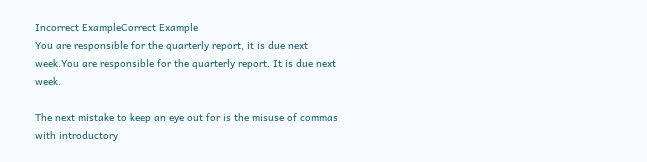Incorrect ExampleCorrect Example
You are responsible for the quarterly report, it is due next week.You are responsible for the quarterly report. It is due next week.

The next mistake to keep an eye out for is the misuse of commas with introductory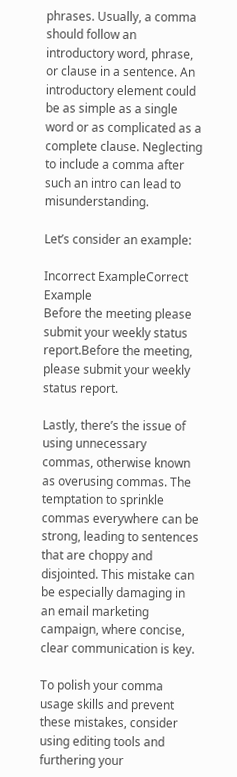phrases. Usually, a comma should follow an introductory word, phrase, or clause in a sentence. An introductory element could be as simple as a single word or as complicated as a complete clause. Neglecting to include a comma after such an intro can lead to misunderstanding.

Let’s consider an example:

Incorrect ExampleCorrect Example
Before the meeting please submit your weekly status report.Before the meeting, please submit your weekly status report.

Lastly, there’s the issue of using unnecessary commas, otherwise known as overusing commas. The temptation to sprinkle commas everywhere can be strong, leading to sentences that are choppy and disjointed. This mistake can be especially damaging in an email marketing campaign, where concise, clear communication is key.

To polish your comma usage skills and prevent these mistakes, consider using editing tools and furthering your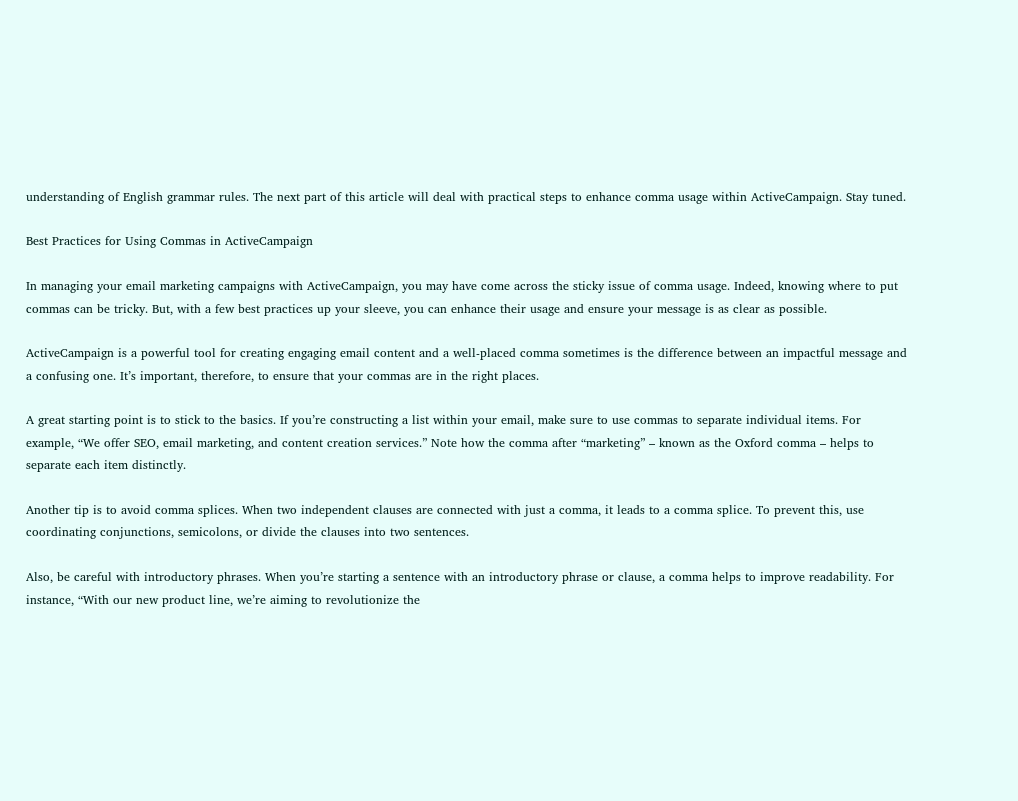understanding of English grammar rules. The next part of this article will deal with practical steps to enhance comma usage within ActiveCampaign. Stay tuned.

Best Practices for Using Commas in ActiveCampaign

In managing your email marketing campaigns with ActiveCampaign, you may have come across the sticky issue of comma usage. Indeed, knowing where to put commas can be tricky. But, with a few best practices up your sleeve, you can enhance their usage and ensure your message is as clear as possible.

ActiveCampaign is a powerful tool for creating engaging email content and a well-placed comma sometimes is the difference between an impactful message and a confusing one. It’s important, therefore, to ensure that your commas are in the right places.

A great starting point is to stick to the basics. If you’re constructing a list within your email, make sure to use commas to separate individual items. For example, “We offer SEO, email marketing, and content creation services.” Note how the comma after “marketing” – known as the Oxford comma – helps to separate each item distinctly.

Another tip is to avoid comma splices. When two independent clauses are connected with just a comma, it leads to a comma splice. To prevent this, use coordinating conjunctions, semicolons, or divide the clauses into two sentences.

Also, be careful with introductory phrases. When you’re starting a sentence with an introductory phrase or clause, a comma helps to improve readability. For instance, “With our new product line, we’re aiming to revolutionize the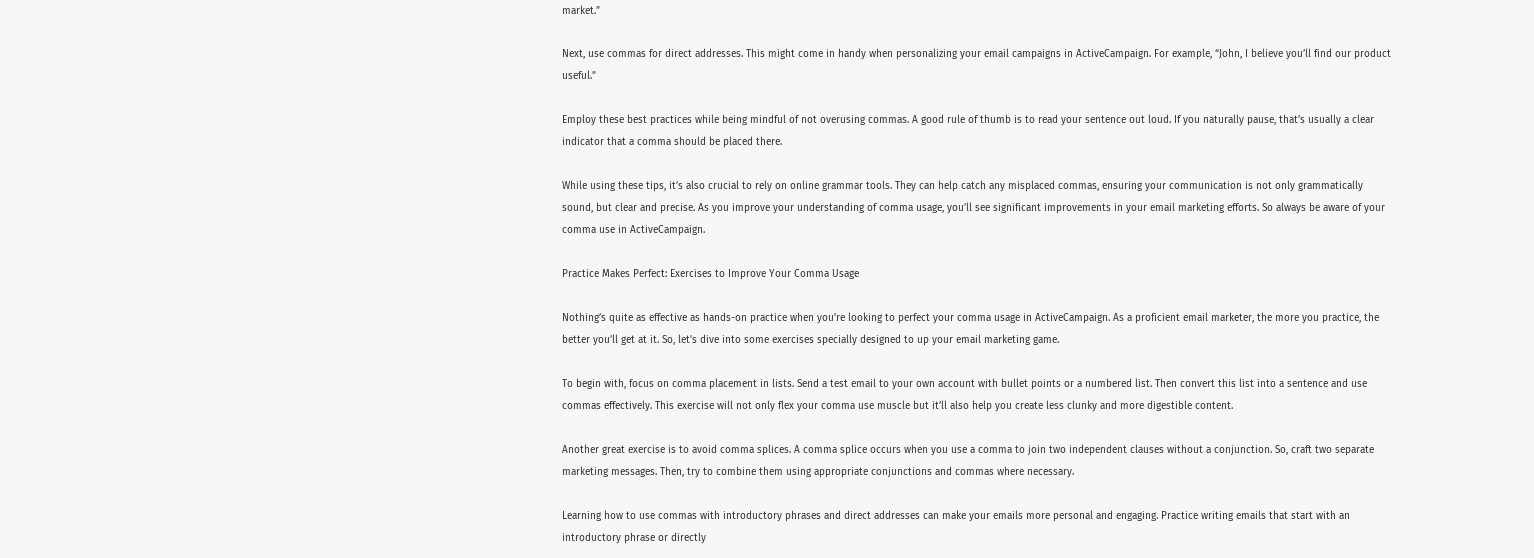market.”

Next, use commas for direct addresses. This might come in handy when personalizing your email campaigns in ActiveCampaign. For example, “John, I believe you’ll find our product useful.”

Employ these best practices while being mindful of not overusing commas. A good rule of thumb is to read your sentence out loud. If you naturally pause, that’s usually a clear indicator that a comma should be placed there.

While using these tips, it’s also crucial to rely on online grammar tools. They can help catch any misplaced commas, ensuring your communication is not only grammatically sound, but clear and precise. As you improve your understanding of comma usage, you’ll see significant improvements in your email marketing efforts. So always be aware of your comma use in ActiveCampaign.

Practice Makes Perfect: Exercises to Improve Your Comma Usage

Nothing’s quite as effective as hands-on practice when you’re looking to perfect your comma usage in ActiveCampaign. As a proficient email marketer, the more you practice, the better you’ll get at it. So, let’s dive into some exercises specially designed to up your email marketing game.

To begin with, focus on comma placement in lists. Send a test email to your own account with bullet points or a numbered list. Then convert this list into a sentence and use commas effectively. This exercise will not only flex your comma use muscle but it’ll also help you create less clunky and more digestible content.

Another great exercise is to avoid comma splices. A comma splice occurs when you use a comma to join two independent clauses without a conjunction. So, craft two separate marketing messages. Then, try to combine them using appropriate conjunctions and commas where necessary.

Learning how to use commas with introductory phrases and direct addresses can make your emails more personal and engaging. Practice writing emails that start with an introductory phrase or directly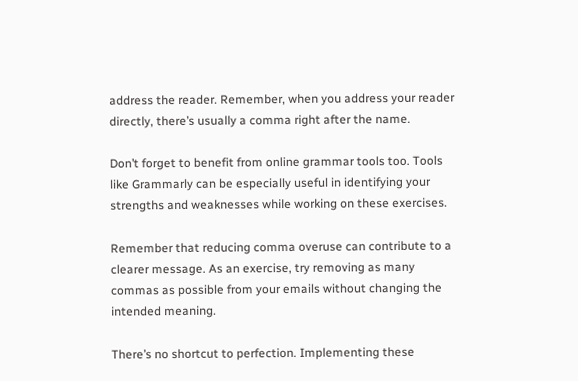address the reader. Remember, when you address your reader directly, there’s usually a comma right after the name.

Don’t forget to benefit from online grammar tools too. Tools like Grammarly can be especially useful in identifying your strengths and weaknesses while working on these exercises.

Remember that reducing comma overuse can contribute to a clearer message. As an exercise, try removing as many commas as possible from your emails without changing the intended meaning.

There’s no shortcut to perfection. Implementing these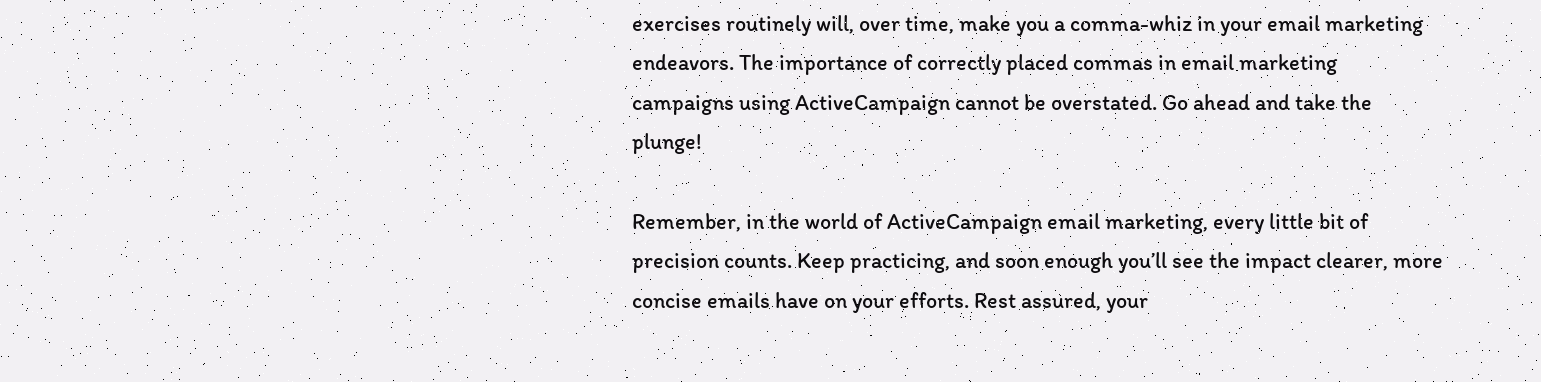exercises routinely will, over time, make you a comma-whiz in your email marketing endeavors. The importance of correctly placed commas in email marketing campaigns using ActiveCampaign cannot be overstated. Go ahead and take the plunge!

Remember, in the world of ActiveCampaign email marketing, every little bit of precision counts. Keep practicing, and soon enough you’ll see the impact clearer, more concise emails have on your efforts. Rest assured, your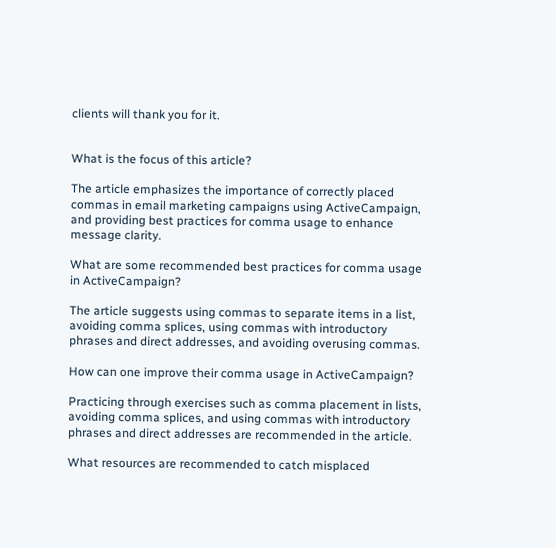clients will thank you for it.


What is the focus of this article?

The article emphasizes the importance of correctly placed commas in email marketing campaigns using ActiveCampaign, and providing best practices for comma usage to enhance message clarity.

What are some recommended best practices for comma usage in ActiveCampaign?

The article suggests using commas to separate items in a list, avoiding comma splices, using commas with introductory phrases and direct addresses, and avoiding overusing commas.

How can one improve their comma usage in ActiveCampaign?

Practicing through exercises such as comma placement in lists, avoiding comma splices, and using commas with introductory phrases and direct addresses are recommended in the article.

What resources are recommended to catch misplaced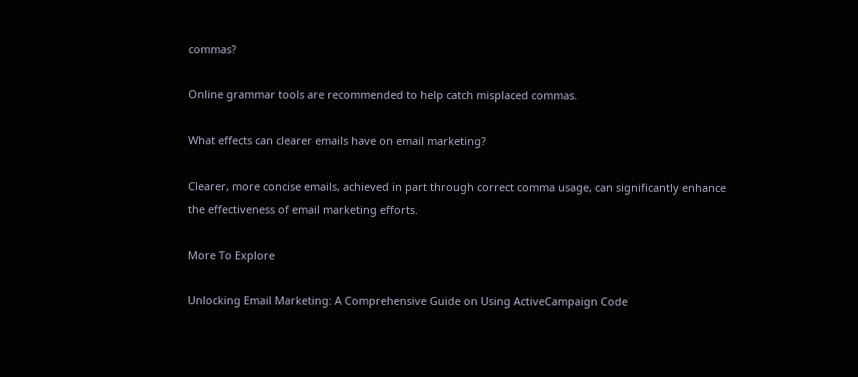commas?

Online grammar tools are recommended to help catch misplaced commas.

What effects can clearer emails have on email marketing?

Clearer, more concise emails, achieved in part through correct comma usage, can significantly enhance the effectiveness of email marketing efforts.

More To Explore

Unlocking Email Marketing: A Comprehensive Guide on Using ActiveCampaign Code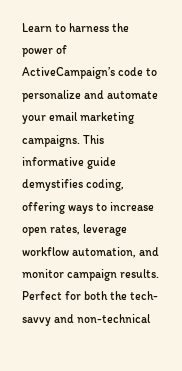Learn to harness the power of ActiveCampaign’s code to personalize and automate your email marketing campaigns. This informative guide demystifies coding, offering ways to increase open rates, leverage workflow automation, and monitor campaign results. Perfect for both the tech-savvy and non-technical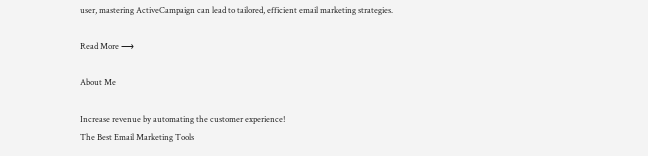user, mastering ActiveCampaign can lead to tailored, efficient email marketing strategies.

Read More ⟶

About Me

Increase revenue by automating the customer experience!
The Best Email Marketing Tools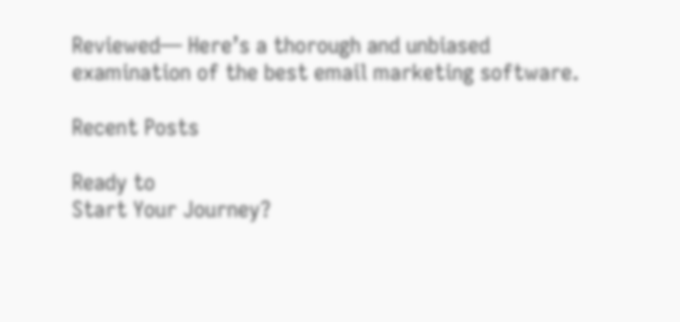Reviewed— Here’s a thorough and unbiased examination of the best email marketing software.

Recent Posts

Ready to
Start Your Journey?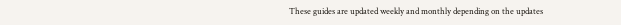These guides are updated weekly and monthly depending on the updates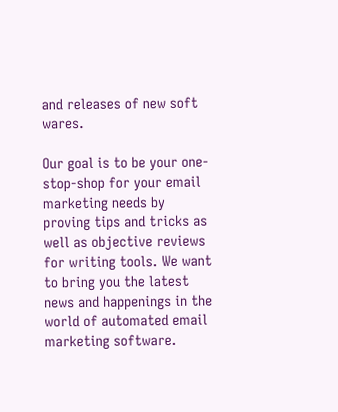and releases of new soft wares.

Our goal is to be your one-stop-shop for your email marketing needs by proving tips and tricks as well as objective reviews for writing tools. We want to bring you the latest news and happenings in the world of automated email marketing software.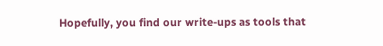Hopefully, you find our write-ups as tools that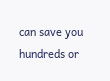can save you hundreds or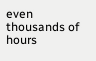even thousands of hours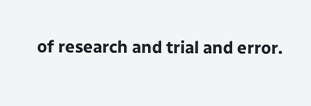of research and trial and error.